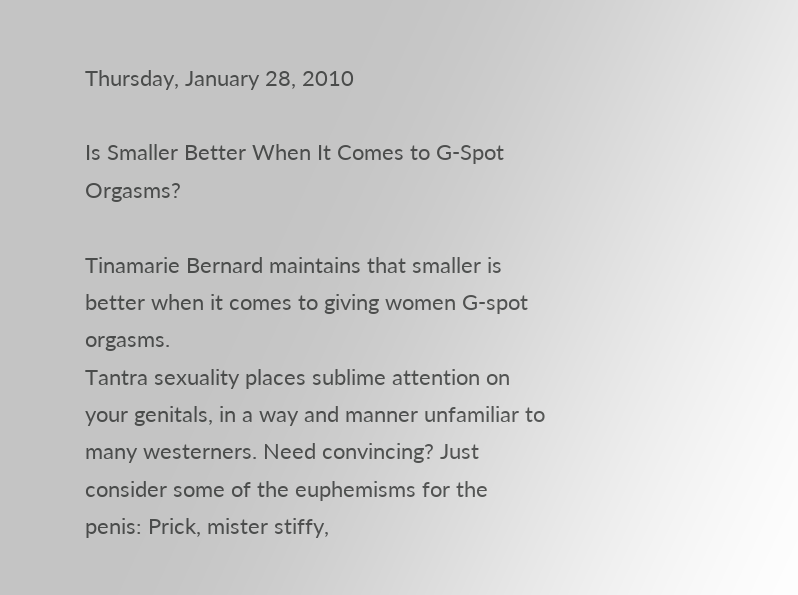Thursday, January 28, 2010

Is Smaller Better When It Comes to G-Spot Orgasms?

Tinamarie Bernard maintains that smaller is better when it comes to giving women G-spot orgasms.
Tantra sexuality places sublime attention on your genitals, in a way and manner unfamiliar to many westerners. Need convincing? Just consider some of the euphemisms for the penis: Prick, mister stiffy,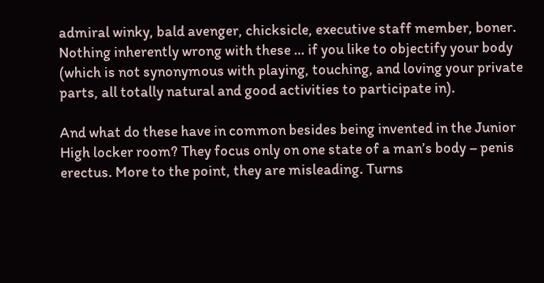admiral winky, bald avenger, chicksicle, executive staff member, boner. Nothing inherently wrong with these … if you like to objectify your body (which is not synonymous with playing, touching, and loving your private parts, all totally natural and good activities to participate in).

And what do these have in common besides being invented in the Junior High locker room? They focus only on one state of a man’s body – penis erectus. More to the point, they are misleading. Turns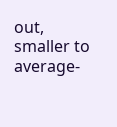out, smaller to average-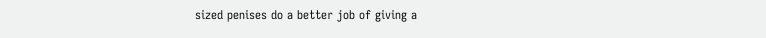sized penises do a better job of giving a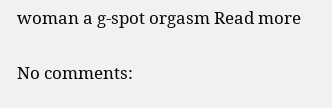woman a g-spot orgasm Read more

No comments: